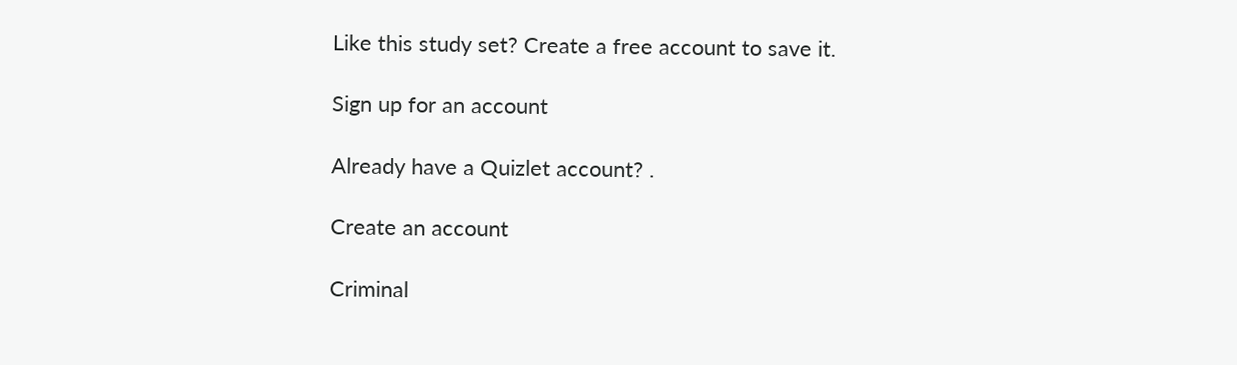Like this study set? Create a free account to save it.

Sign up for an account

Already have a Quizlet account? .

Create an account

Criminal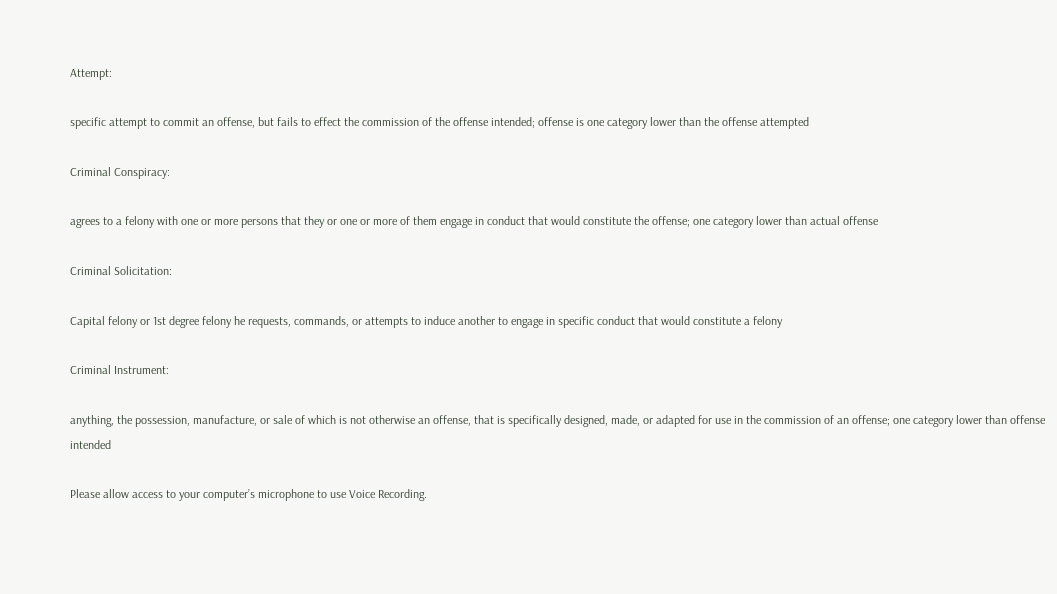Attempt:

specific attempt to commit an offense, but fails to effect the commission of the offense intended; offense is one category lower than the offense attempted

Criminal Conspiracy:

agrees to a felony with one or more persons that they or one or more of them engage in conduct that would constitute the offense; one category lower than actual offense

Criminal Solicitation:

Capital felony or 1st degree felony he requests, commands, or attempts to induce another to engage in specific conduct that would constitute a felony

Criminal Instrument:

anything, the possession, manufacture, or sale of which is not otherwise an offense, that is specifically designed, made, or adapted for use in the commission of an offense; one category lower than offense intended

Please allow access to your computer’s microphone to use Voice Recording.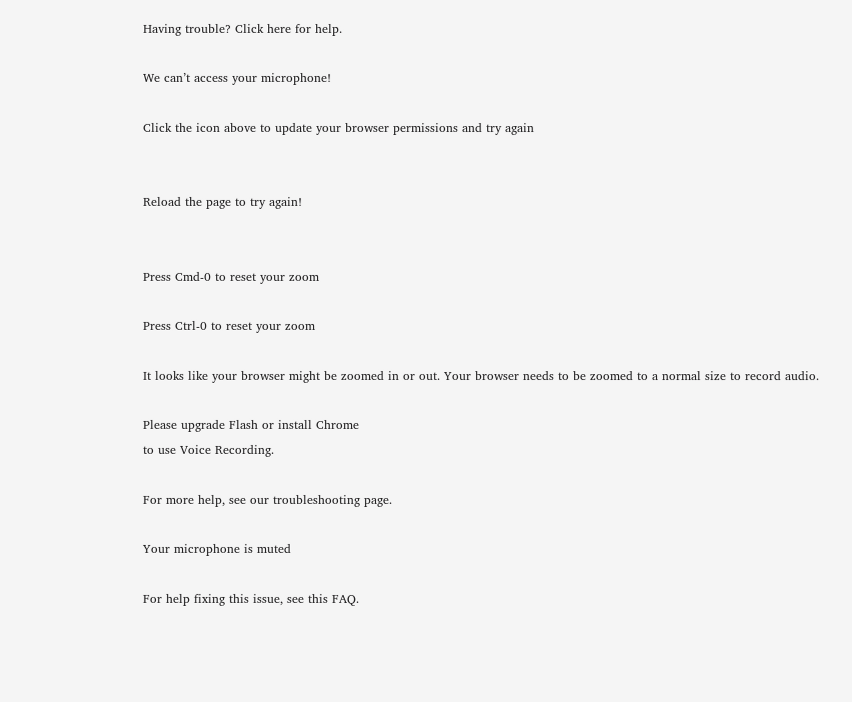Having trouble? Click here for help.

We can’t access your microphone!

Click the icon above to update your browser permissions and try again


Reload the page to try again!


Press Cmd-0 to reset your zoom

Press Ctrl-0 to reset your zoom

It looks like your browser might be zoomed in or out. Your browser needs to be zoomed to a normal size to record audio.

Please upgrade Flash or install Chrome
to use Voice Recording.

For more help, see our troubleshooting page.

Your microphone is muted

For help fixing this issue, see this FAQ.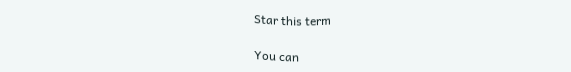Star this term

You can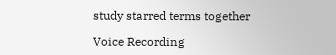study starred terms together

Voice Recording